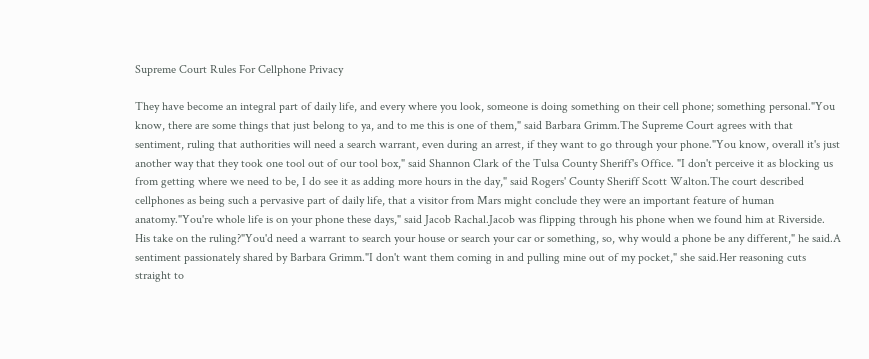Supreme Court Rules For Cellphone Privacy

They have become an integral part of daily life, and every where you look, someone is doing something on their cell phone; something personal."You know, there are some things that just belong to ya, and to me this is one of them," said Barbara Grimm.The Supreme Court agrees with that sentiment, ruling that authorities will need a search warrant, even during an arrest, if they want to go through your phone."You know, overall it's just another way that they took one tool out of our tool box," said Shannon Clark of the Tulsa County Sheriff's Office. "I don't perceive it as blocking us from getting where we need to be, I do see it as adding more hours in the day," said Rogers' County Sheriff Scott Walton.The court described cellphones as being such a pervasive part of daily life, that a visitor from Mars might conclude they were an important feature of human anatomy."You're whole life is on your phone these days," said Jacob Rachal.Jacob was flipping through his phone when we found him at Riverside. His take on the ruling?"You'd need a warrant to search your house or search your car or something, so, why would a phone be any different," he said.A sentiment passionately shared by Barbara Grimm."I don't want them coming in and pulling mine out of my pocket," she said.Her reasoning cuts straight to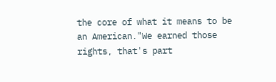the core of what it means to be an American."We earned those rights, that's part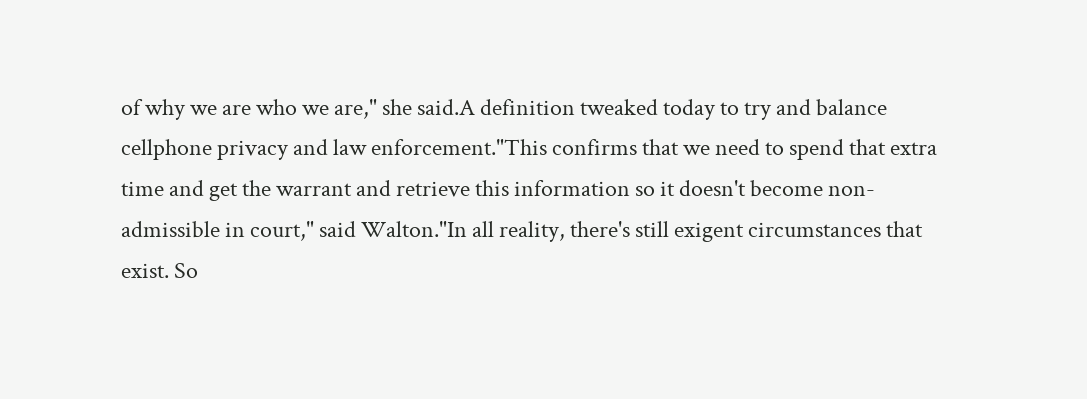of why we are who we are," she said.A definition tweaked today to try and balance cellphone privacy and law enforcement."This confirms that we need to spend that extra time and get the warrant and retrieve this information so it doesn't become non-admissible in court," said Walton."In all reality, there's still exigent circumstances that exist. So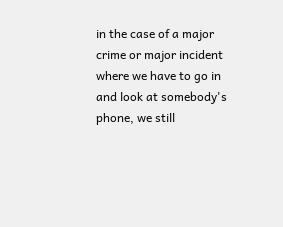in the case of a major crime or major incident where we have to go in and look at somebody's phone, we still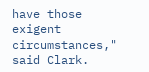have those exigent circumstances," said Clark.